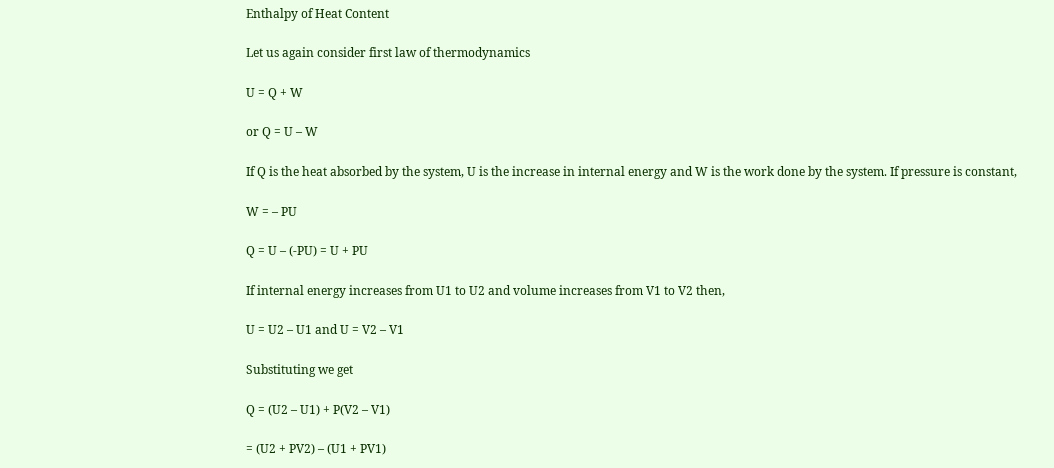Enthalpy of Heat Content

Let us again consider first law of thermodynamics

U = Q + W

or Q = U – W

If Q is the heat absorbed by the system, U is the increase in internal energy and W is the work done by the system. If pressure is constant,

W = – PU

Q = U – (-PU) = U + PU

If internal energy increases from U1 to U2 and volume increases from V1 to V2 then,

U = U2 – U1 and U = V2 – V1

Substituting we get

Q = (U2 – U1) + P(V2 – V1)

= (U2 + PV2) – (U1 + PV1)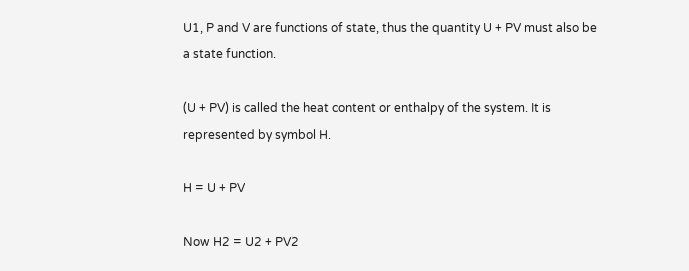U1, P and V are functions of state, thus the quantity U + PV must also be a state function.

(U + PV) is called the heat content or enthalpy of the system. It is represented by symbol H.

H = U + PV

Now H2 = U2 + PV2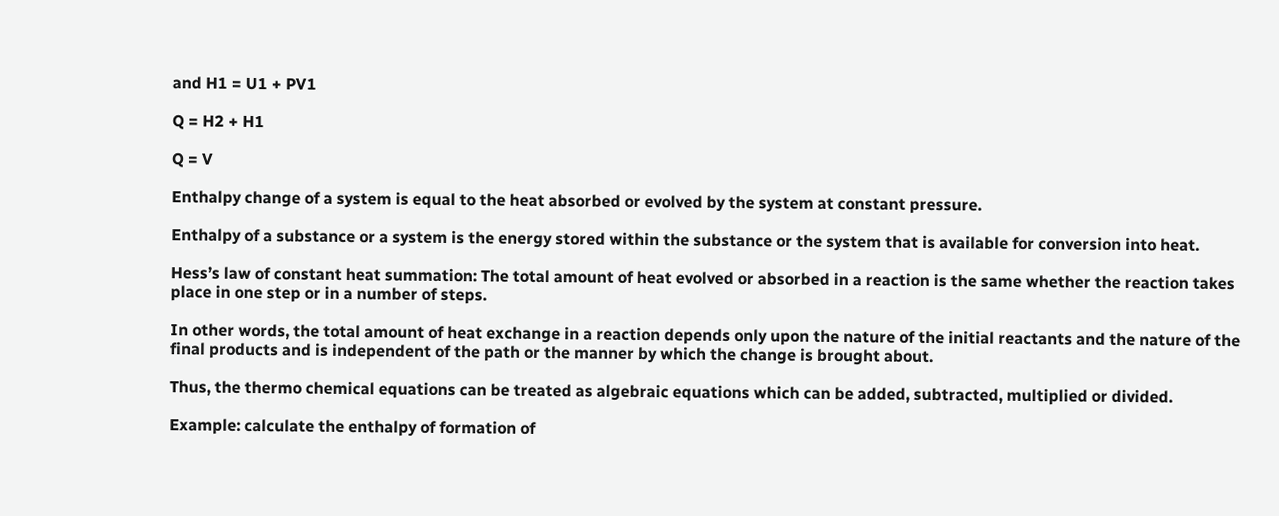and H1 = U1 + PV1

Q = H2 + H1

Q = V

Enthalpy change of a system is equal to the heat absorbed or evolved by the system at constant pressure.

Enthalpy of a substance or a system is the energy stored within the substance or the system that is available for conversion into heat.

Hess’s law of constant heat summation: The total amount of heat evolved or absorbed in a reaction is the same whether the reaction takes place in one step or in a number of steps.

In other words, the total amount of heat exchange in a reaction depends only upon the nature of the initial reactants and the nature of the final products and is independent of the path or the manner by which the change is brought about.

Thus, the thermo chemical equations can be treated as algebraic equations which can be added, subtracted, multiplied or divided.

Example: calculate the enthalpy of formation of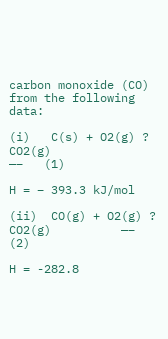carbon monoxide (CO) from the following data:

(i)   C(s) + O2(g) ? CO2(g)                —–   (1)

H = – 393.3 kJ/mol

(ii)  CO(g) + O2(g) ? CO2(g)          —–   (2)

H = -282.8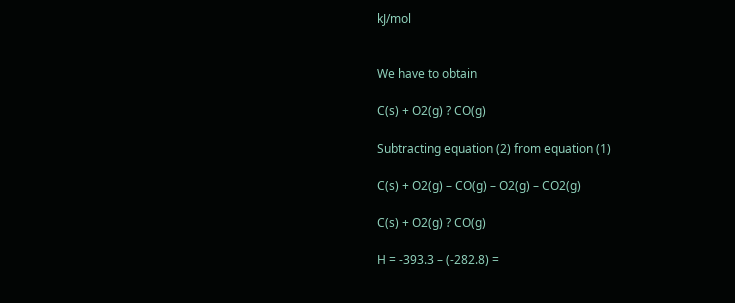kJ/mol


We have to obtain

C(s) + O2(g) ? CO(g)

Subtracting equation (2) from equation (1)

C(s) + O2(g) – CO(g) – O2(g) – CO2(g)

C(s) + O2(g) ? CO(g)

H = -393.3 – (-282.8) =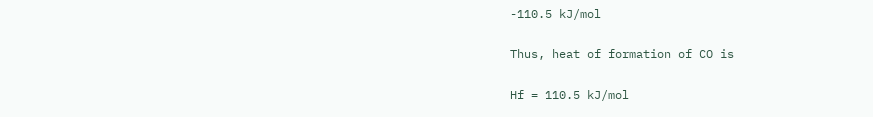-110.5 kJ/mol

Thus, heat of formation of CO is

Hf = 110.5 kJ/mol